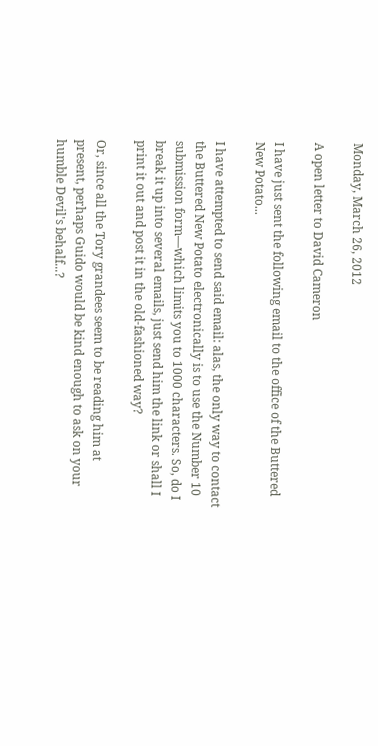Monday, March 26, 2012

A open letter to David Cameron

I have just sent the following email to the office of the Buttered New Potato...

I have attempted to send said email: alas, the only way to contact the Buttered New Potato electronically is to use the Number 10 submission form—which limits you to 1000 characters. So, do I break it up into several emails, just send him the link or shall I print it out and post it in the old-fashioned way?

Or, since all the Tory grandees seem to be reading him at present, perhaps Guido would be kind enough to ask on your humble Devil's behalf...?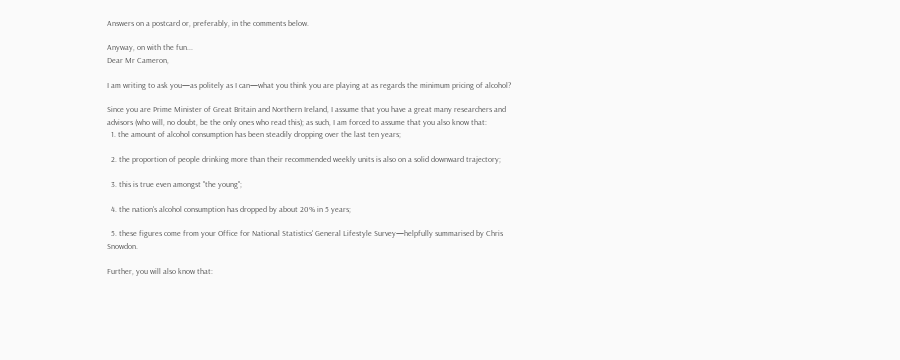Answers on a postcard or, preferably, in the comments below.

Anyway, on with the fun...
Dear Mr Cameron,

I am writing to ask you—as politely as I can—what you think you are playing at as regards the minimum pricing of alcohol?

Since you are Prime Minister of Great Britain and Northern Ireland, I assume that you have a great many researchers and advisors (who will, no doubt, be the only ones who read this); as such, I am forced to assume that you also know that:
  1. the amount of alcohol consumption has been steadily dropping over the last ten years;

  2. the proportion of people drinking more than their recommended weekly units is also on a solid downward trajectory;

  3. this is true even amongst "the young";

  4. the nation's alcohol consumption has dropped by about 20% in 5 years;

  5. these figures come from your Office for National Statistics' General Lifestyle Survey—helpfully summarised by Chris Snowdon.

Further, you will also know that: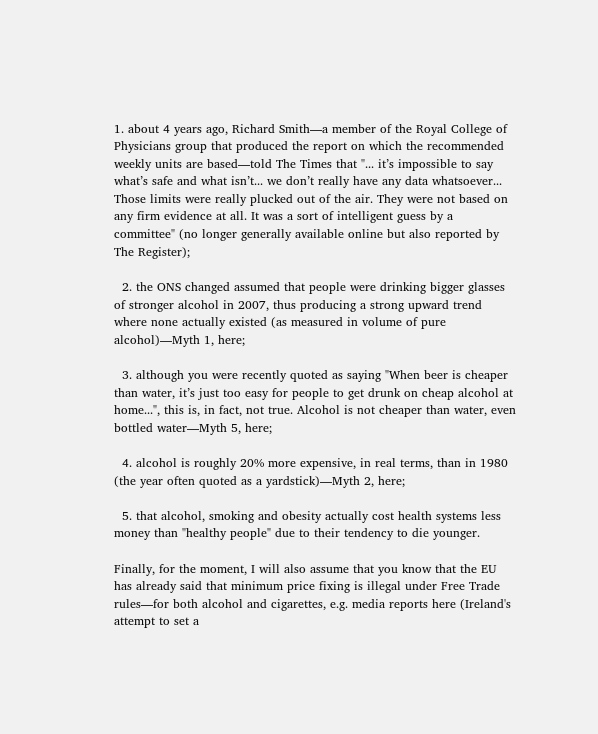1. about 4 years ago, Richard Smith—a member of the Royal College of Physicians group that produced the report on which the recommended weekly units are based—told The Times that "... it’s impossible to say what’s safe and what isn’t... we don’t really have any data whatsoever... Those limits were really plucked out of the air. They were not based on any firm evidence at all. It was a sort of intelligent guess by a committee" (no longer generally available online but also reported by The Register);

  2. the ONS changed assumed that people were drinking bigger glasses of stronger alcohol in 2007, thus producing a strong upward trend where none actually existed (as measured in volume of pure alcohol)—Myth 1, here;

  3. although you were recently quoted as saying "When beer is cheaper than water, it’s just too easy for people to get drunk on cheap alcohol at home...", this is, in fact, not true. Alcohol is not cheaper than water, even bottled water—Myth 5, here;

  4. alcohol is roughly 20% more expensive, in real terms, than in 1980 (the year often quoted as a yardstick)—Myth 2, here;

  5. that alcohol, smoking and obesity actually cost health systems less money than "healthy people" due to their tendency to die younger.

Finally, for the moment, I will also assume that you know that the EU has already said that minimum price fixing is illegal under Free Trade rules—for both alcohol and cigarettes, e.g. media reports here (Ireland's attempt to set a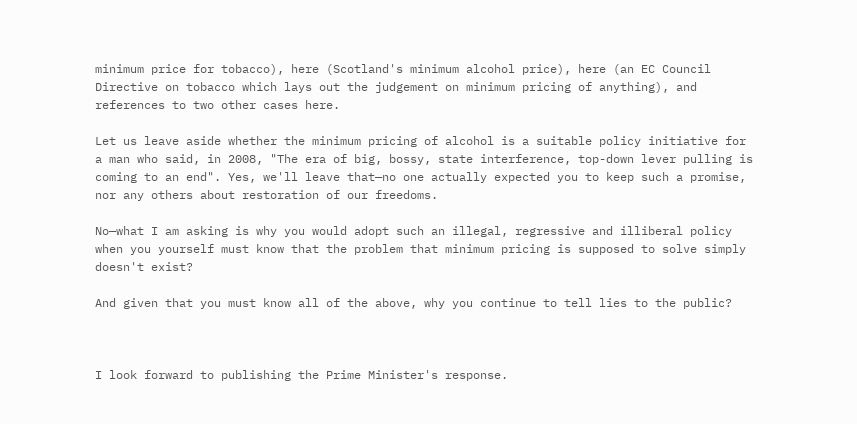minimum price for tobacco), here (Scotland's minimum alcohol price), here (an EC Council Directive on tobacco which lays out the judgement on minimum pricing of anything), and references to two other cases here.

Let us leave aside whether the minimum pricing of alcohol is a suitable policy initiative for a man who said, in 2008, "The era of big, bossy, state interference, top-down lever pulling is coming to an end". Yes, we'll leave that—no one actually expected you to keep such a promise, nor any others about restoration of our freedoms.

No—what I am asking is why you would adopt such an illegal, regressive and illiberal policy when you yourself must know that the problem that minimum pricing is supposed to solve simply doesn't exist?

And given that you must know all of the above, why you continue to tell lies to the public?



I look forward to publishing the Prime Minister's response.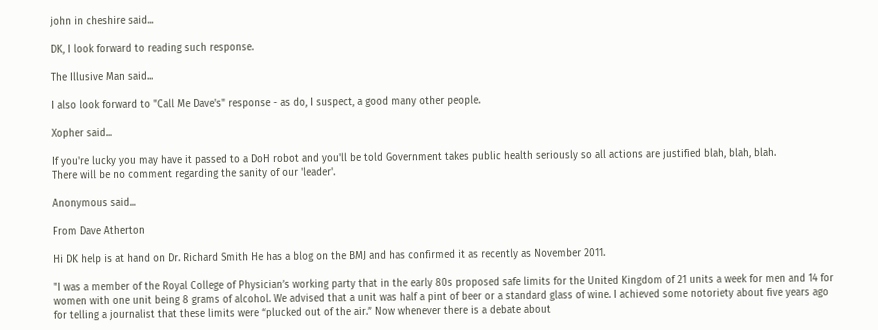john in cheshire said...

DK, I look forward to reading such response.

The Illusive Man said...

I also look forward to "Call Me Dave's" response - as do, I suspect, a good many other people.

Xopher said...

If you're lucky you may have it passed to a DoH robot and you'll be told Government takes public health seriously so all actions are justified blah, blah, blah.
There will be no comment regarding the sanity of our 'leader'.

Anonymous said...

From Dave Atherton

Hi DK help is at hand on Dr. Richard Smith He has a blog on the BMJ and has confirmed it as recently as November 2011.

"I was a member of the Royal College of Physician’s working party that in the early 80s proposed safe limits for the United Kingdom of 21 units a week for men and 14 for women with one unit being 8 grams of alcohol. We advised that a unit was half a pint of beer or a standard glass of wine. I achieved some notoriety about five years ago for telling a journalist that these limits were “plucked out of the air.” Now whenever there is a debate about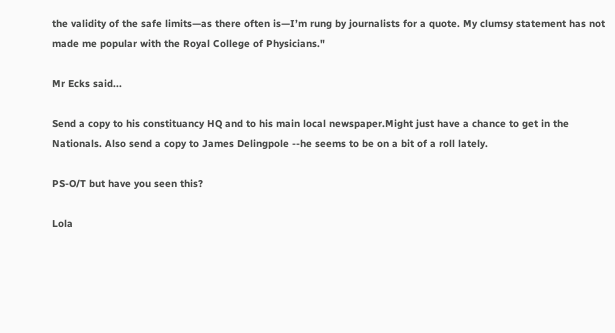the validity of the safe limits—as there often is—I’m rung by journalists for a quote. My clumsy statement has not made me popular with the Royal College of Physicians."

Mr Ecks said...

Send a copy to his constituancy HQ and to his main local newspaper.Might just have a chance to get in the Nationals. Also send a copy to James Delingpole --he seems to be on a bit of a roll lately.

PS-O/T but have you seen this?

Lola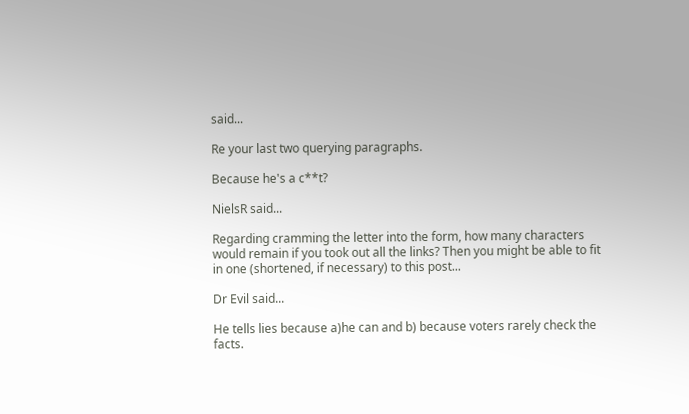said...

Re your last two querying paragraphs.

Because he's a c**t?

NielsR said...

Regarding cramming the letter into the form, how many characters would remain if you took out all the links? Then you might be able to fit in one (shortened, if necessary) to this post...

Dr Evil said...

He tells lies because a)he can and b) because voters rarely check the facts.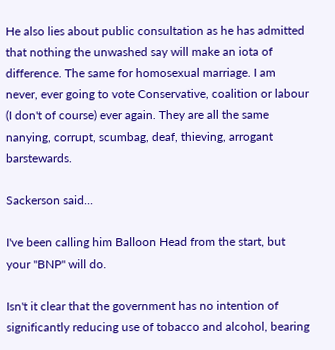He also lies about public consultation as he has admitted that nothing the unwashed say will make an iota of difference. The same for homosexual marriage. I am never, ever going to vote Conservative, coalition or labour (I don't of course) ever again. They are all the same nanying, corrupt, scumbag, deaf, thieving, arrogant barstewards.

Sackerson said...

I've been calling him Balloon Head from the start, but your "BNP" will do.

Isn't it clear that the government has no intention of significantly reducing use of tobacco and alcohol, bearing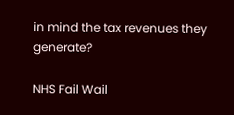in mind the tax revenues they generate?

NHS Fail Wail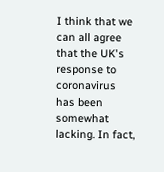I think that we can all agree that the UK's response to coronavirus has been somewhat lacking. In fact,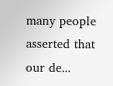many people asserted that our de...